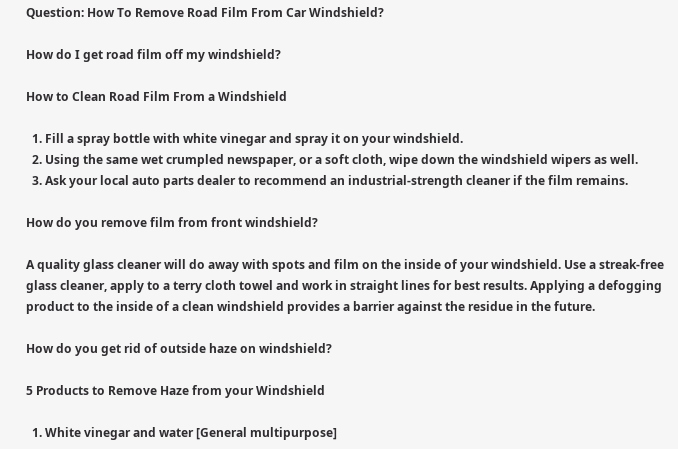Question: How To Remove Road Film From Car Windshield?

How do I get road film off my windshield?

How to Clean Road Film From a Windshield

  1. Fill a spray bottle with white vinegar and spray it on your windshield.
  2. Using the same wet crumpled newspaper, or a soft cloth, wipe down the windshield wipers as well.
  3. Ask your local auto parts dealer to recommend an industrial-strength cleaner if the film remains.

How do you remove film from front windshield?

A quality glass cleaner will do away with spots and film on the inside of your windshield. Use a streak-free glass cleaner, apply to a terry cloth towel and work in straight lines for best results. Applying a defogging product to the inside of a clean windshield provides a barrier against the residue in the future.

How do you get rid of outside haze on windshield?

5 Products to Remove Haze from your Windshield

  1. White vinegar and water [General multipurpose]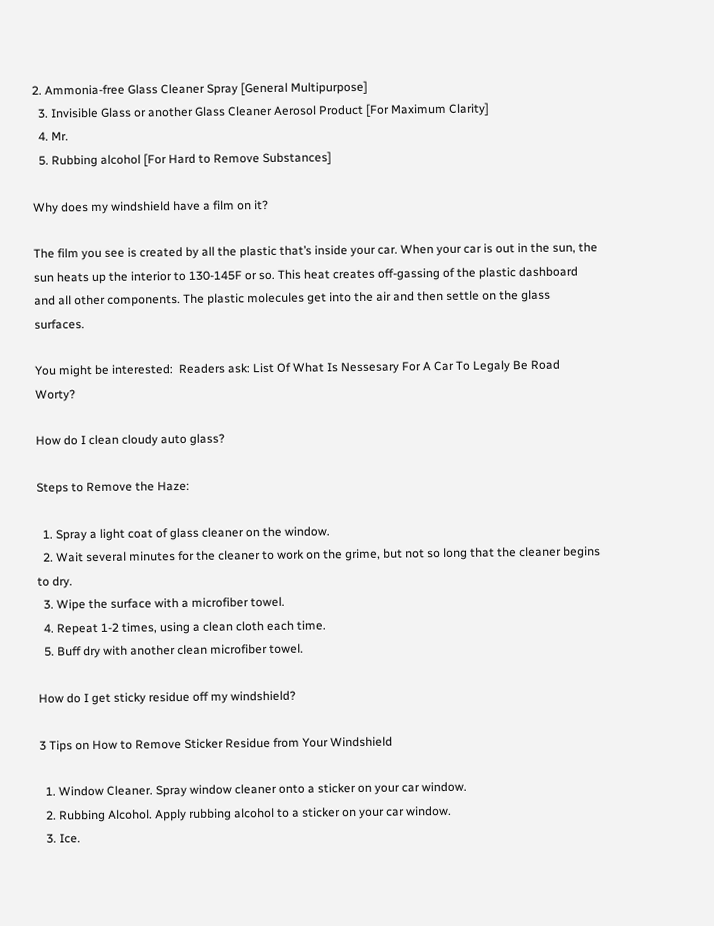2. Ammonia-free Glass Cleaner Spray [General Multipurpose]
  3. Invisible Glass or another Glass Cleaner Aerosol Product [For Maximum Clarity]
  4. Mr.
  5. Rubbing alcohol [For Hard to Remove Substances]

Why does my windshield have a film on it?

The film you see is created by all the plastic that’s inside your car. When your car is out in the sun, the sun heats up the interior to 130-145F or so. This heat creates off-gassing of the plastic dashboard and all other components. The plastic molecules get into the air and then settle on the glass surfaces.

You might be interested:  Readers ask: List Of What Is Nessesary For A Car To Legaly Be Road Worty?

How do I clean cloudy auto glass?

Steps to Remove the Haze:

  1. Spray a light coat of glass cleaner on the window.
  2. Wait several minutes for the cleaner to work on the grime, but not so long that the cleaner begins to dry.
  3. Wipe the surface with a microfiber towel.
  4. Repeat 1-2 times, using a clean cloth each time.
  5. Buff dry with another clean microfiber towel.

How do I get sticky residue off my windshield?

3 Tips on How to Remove Sticker Residue from Your Windshield

  1. Window Cleaner. Spray window cleaner onto a sticker on your car window.
  2. Rubbing Alcohol. Apply rubbing alcohol to a sticker on your car window.
  3. Ice.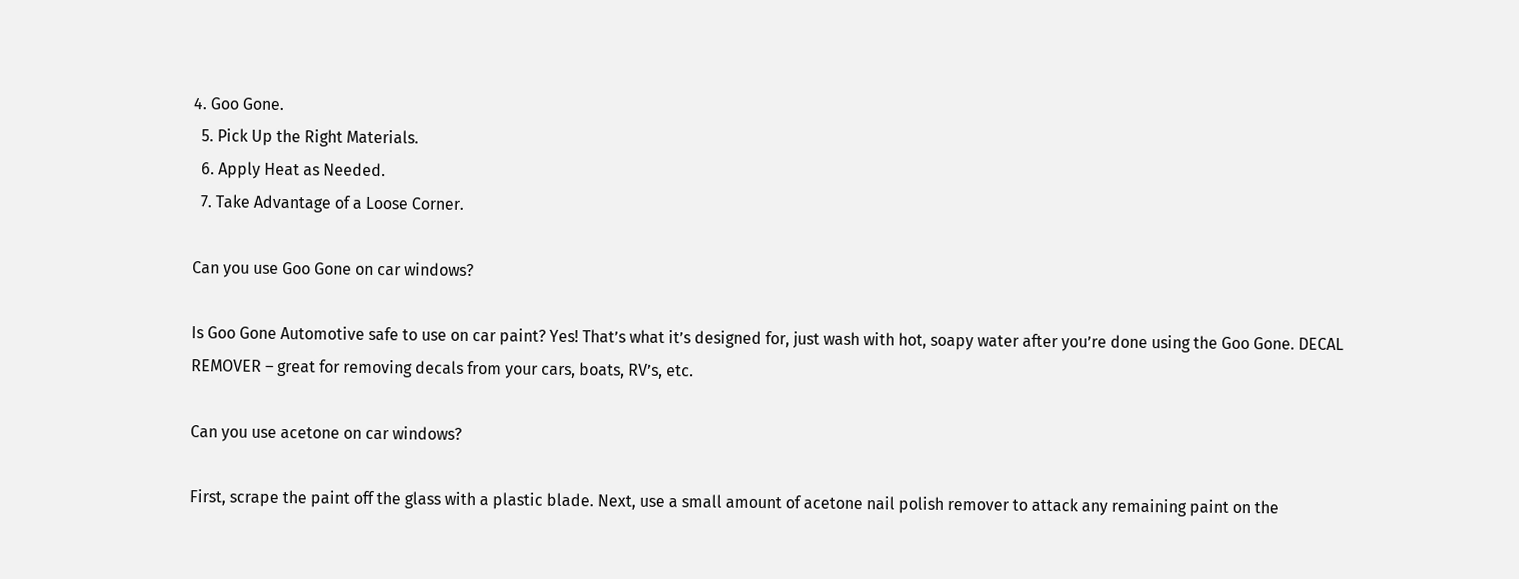4. Goo Gone.
  5. Pick Up the Right Materials.
  6. Apply Heat as Needed.
  7. Take Advantage of a Loose Corner.

Can you use Goo Gone on car windows?

Is Goo Gone Automotive safe to use on car paint? Yes! That’s what it’s designed for, just wash with hot, soapy water after you’re done using the Goo Gone. DECAL REMOVER – great for removing decals from your cars, boats, RV’s, etc.

Can you use acetone on car windows?

First, scrape the paint off the glass with a plastic blade. Next, use a small amount of acetone nail polish remover to attack any remaining paint on the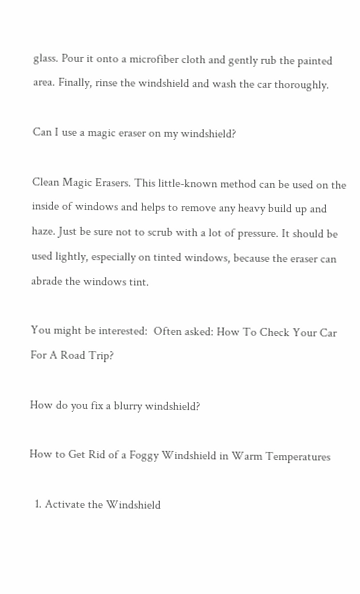glass. Pour it onto a microfiber cloth and gently rub the painted area. Finally, rinse the windshield and wash the car thoroughly.

Can I use a magic eraser on my windshield?

Clean Magic Erasers. This little-known method can be used on the inside of windows and helps to remove any heavy build up and haze. Just be sure not to scrub with a lot of pressure. It should be used lightly, especially on tinted windows, because the eraser can abrade the windows tint.

You might be interested:  Often asked: How To Check Your Car For A Road Trip?

How do you fix a blurry windshield?

How to Get Rid of a Foggy Windshield in Warm Temperatures

  1. Activate the Windshield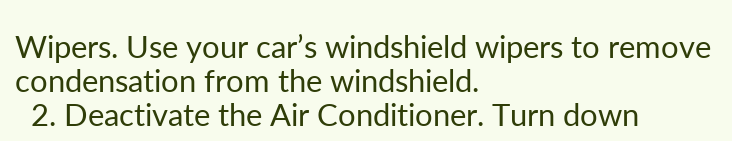Wipers. Use your car’s windshield wipers to remove condensation from the windshield.
  2. Deactivate the Air Conditioner. Turn down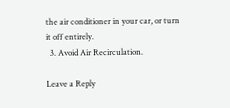the air conditioner in your car, or turn it off entirely.
  3. Avoid Air Recirculation.

Leave a Reply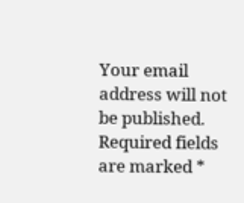Your email address will not be published. Required fields are marked *